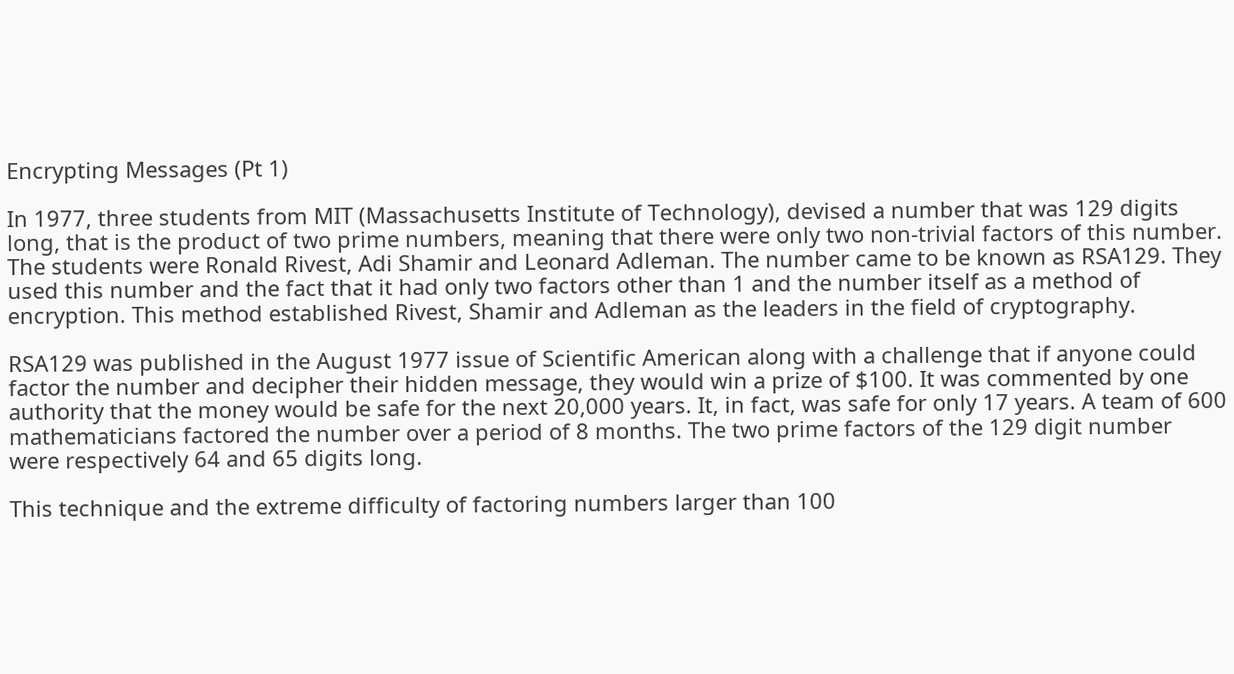Encrypting Messages (Pt 1)

In 1977, three students from MIT (Massachusetts Institute of Technology), devised a number that was 129 digits long, that is the product of two prime numbers, meaning that there were only two non-trivial factors of this number. The students were Ronald Rivest, Adi Shamir and Leonard Adleman. The number came to be known as RSA129. They used this number and the fact that it had only two factors other than 1 and the number itself as a method of encryption. This method established Rivest, Shamir and Adleman as the leaders in the field of cryptography.

RSA129 was published in the August 1977 issue of Scientific American along with a challenge that if anyone could factor the number and decipher their hidden message, they would win a prize of $100. It was commented by one authority that the money would be safe for the next 20,000 years. It, in fact, was safe for only 17 years. A team of 600 mathematicians factored the number over a period of 8 months. The two prime factors of the 129 digit number were respectively 64 and 65 digits long.

This technique and the extreme difficulty of factoring numbers larger than 100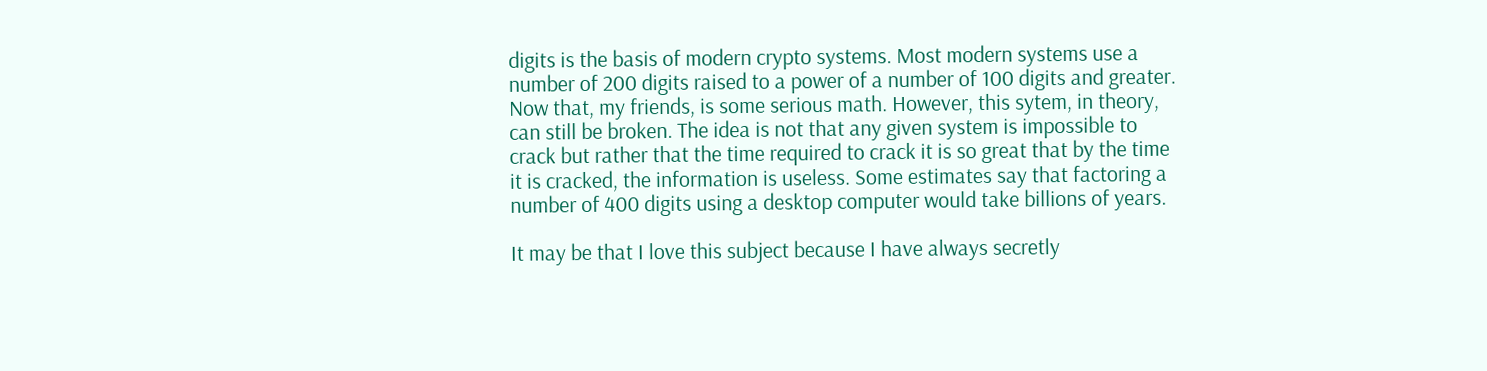digits is the basis of modern crypto systems. Most modern systems use a number of 200 digits raised to a power of a number of 100 digits and greater. Now that, my friends, is some serious math. However, this sytem, in theory, can still be broken. The idea is not that any given system is impossible to crack but rather that the time required to crack it is so great that by the time it is cracked, the information is useless. Some estimates say that factoring a number of 400 digits using a desktop computer would take billions of years.

It may be that I love this subject because I have always secretly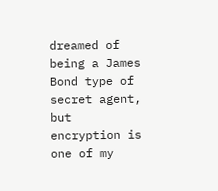dreamed of being a James Bond type of secret agent, but encryption is one of my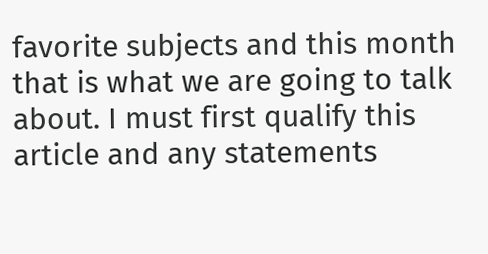favorite subjects and this month that is what we are going to talk about. I must first qualify this article and any statements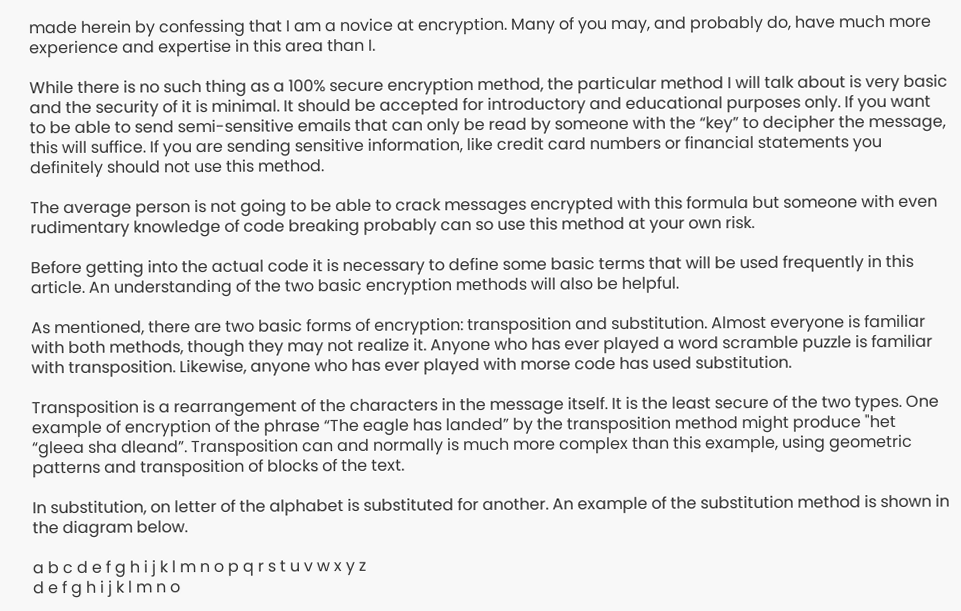made herein by confessing that I am a novice at encryption. Many of you may, and probably do, have much more experience and expertise in this area than I.

While there is no such thing as a 100% secure encryption method, the particular method I will talk about is very basic and the security of it is minimal. It should be accepted for introductory and educational purposes only. If you want to be able to send semi-sensitive emails that can only be read by someone with the “key” to decipher the message, this will suffice. If you are sending sensitive information, like credit card numbers or financial statements you definitely should not use this method.

The average person is not going to be able to crack messages encrypted with this formula but someone with even rudimentary knowledge of code breaking probably can so use this method at your own risk.

Before getting into the actual code it is necessary to define some basic terms that will be used frequently in this article. An understanding of the two basic encryption methods will also be helpful.

As mentioned, there are two basic forms of encryption: transposition and substitution. Almost everyone is familiar with both methods, though they may not realize it. Anyone who has ever played a word scramble puzzle is familiar with transposition. Likewise, anyone who has ever played with morse code has used substitution.

Transposition is a rearrangement of the characters in the message itself. It is the least secure of the two types. One example of encryption of the phrase “The eagle has landed” by the transposition method might produce "het “gleea sha dleand”. Transposition can and normally is much more complex than this example, using geometric patterns and transposition of blocks of the text.

In substitution, on letter of the alphabet is substituted for another. An example of the substitution method is shown in the diagram below.

a b c d e f g h i j k l m n o p q r s t u v w x y z
d e f g h i j k l m n o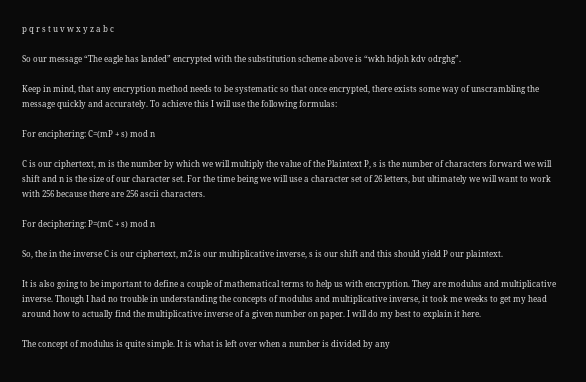p q r s t u v w x y z a b c

So our message “The eagle has landed” encrypted with the substitution scheme above is “wkh hdjoh kdv odrghg”.

Keep in mind, that any encryption method needs to be systematic so that once encrypted, there exists some way of unscrambling the message quickly and accurately. To achieve this I will use the following formulas:

For enciphering: C=(mP + s) mod n

C is our ciphertext, m is the number by which we will multiply the value of the Plaintext P, s is the number of characters forward we will shift and n is the size of our character set. For the time being we will use a character set of 26 letters, but ultimately we will want to work with 256 because there are 256 ascii characters.

For deciphering: P=(mC + s) mod n

So, the in the inverse C is our ciphertext, m2 is our multiplicative inverse, s is our shift and this should yield P our plaintext.

It is also going to be important to define a couple of mathematical terms to help us with encryption. They are modulus and multiplicative inverse. Though I had no trouble in understanding the concepts of modulus and multiplicative inverse, it took me weeks to get my head around how to actually find the multiplicative inverse of a given number on paper. I will do my best to explain it here.

The concept of modulus is quite simple. It is what is left over when a number is divided by any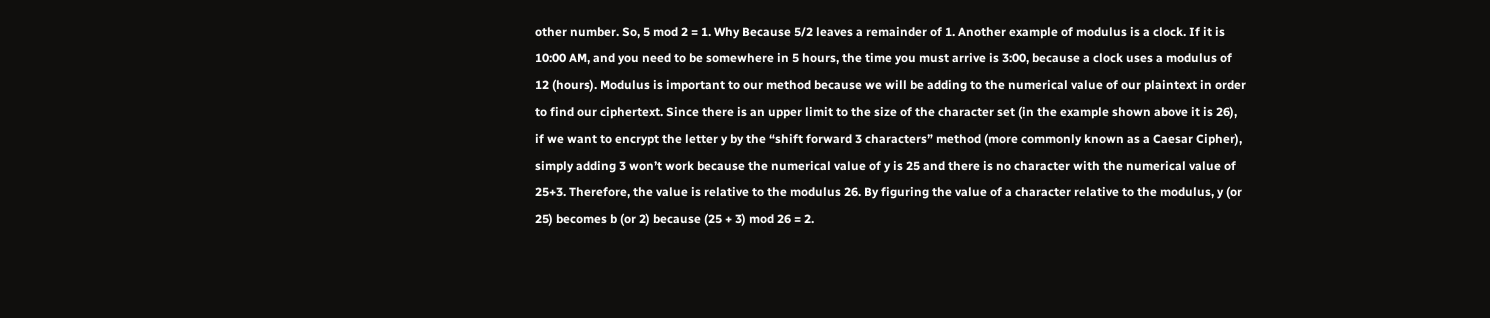other number. So, 5 mod 2 = 1. Why Because 5/2 leaves a remainder of 1. Another example of modulus is a clock. If it is 10:00 AM, and you need to be somewhere in 5 hours, the time you must arrive is 3:00, because a clock uses a modulus of 12 (hours). Modulus is important to our method because we will be adding to the numerical value of our plaintext in order to find our ciphertext. Since there is an upper limit to the size of the character set (in the example shown above it is 26), if we want to encrypt the letter y by the “shift forward 3 characters” method (more commonly known as a Caesar Cipher), simply adding 3 won’t work because the numerical value of y is 25 and there is no character with the numerical value of 25+3. Therefore, the value is relative to the modulus 26. By figuring the value of a character relative to the modulus, y (or 25) becomes b (or 2) because (25 + 3) mod 26 = 2.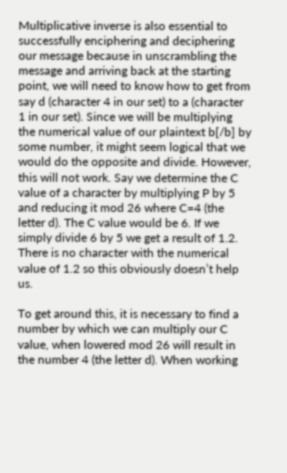Multiplicative inverse is also essential to successfully enciphering and deciphering our message because in unscrambling the message and arriving back at the starting point, we will need to know how to get from say d (character 4 in our set) to a (character 1 in our set). Since we will be multiplying the numerical value of our plaintext b[/b] by some number, it might seem logical that we would do the opposite and divide. However, this will not work. Say we determine the C value of a character by multiplying P by 5 and reducing it mod 26 where C=4 (the letter d). The C value would be 6. If we simply divide 6 by 5 we get a result of 1.2. There is no character with the numerical value of 1.2 so this obviously doesn’t help us.

To get around this, it is necessary to find a number by which we can multiply our C value, when lowered mod 26 will result in the number 4 (the letter d). When working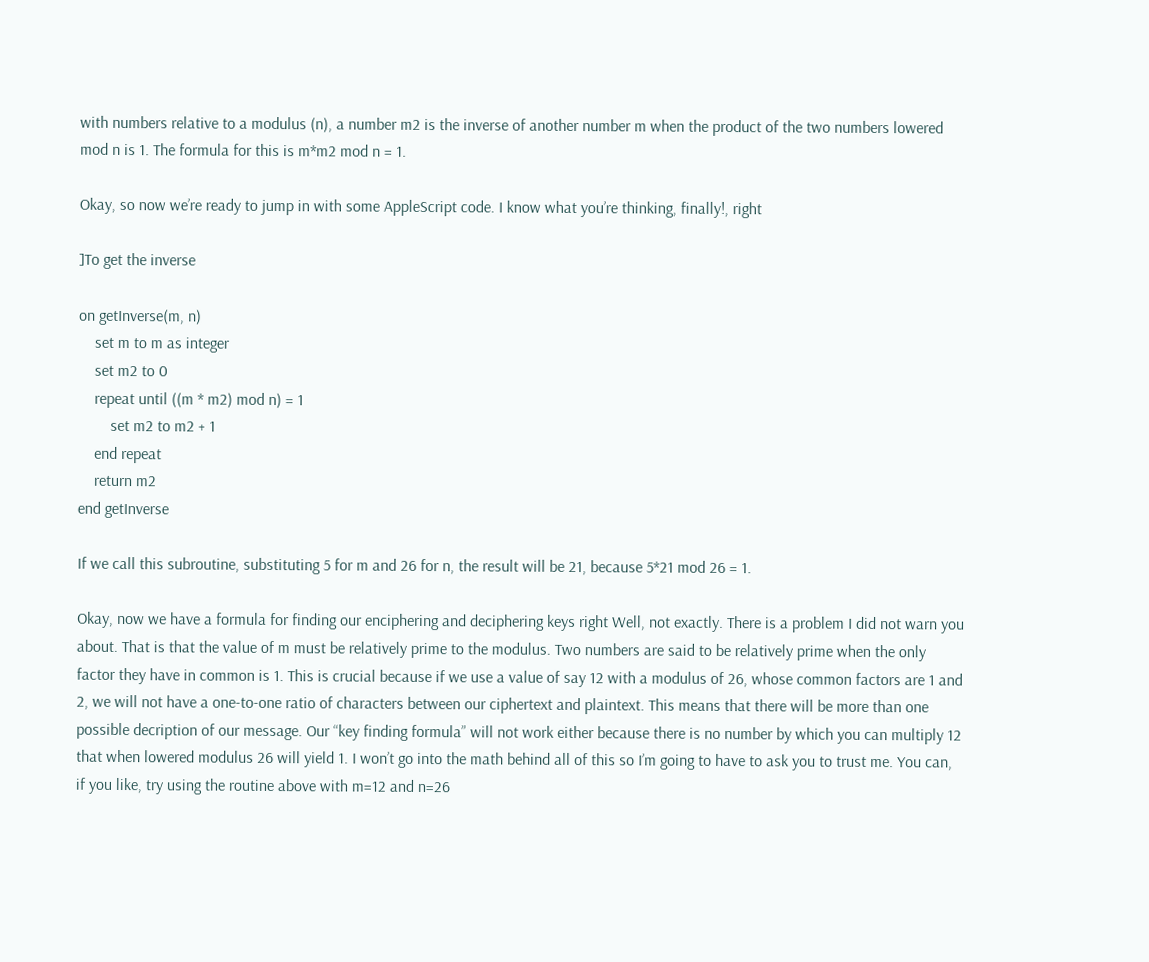with numbers relative to a modulus (n), a number m2 is the inverse of another number m when the product of the two numbers lowered mod n is 1. The formula for this is m*m2 mod n = 1.

Okay, so now we’re ready to jump in with some AppleScript code. I know what you’re thinking, finally!, right

]To get the inverse

on getInverse(m, n)
    set m to m as integer
    set m2 to 0
    repeat until ((m * m2) mod n) = 1
        set m2 to m2 + 1
    end repeat
    return m2
end getInverse

If we call this subroutine, substituting 5 for m and 26 for n, the result will be 21, because 5*21 mod 26 = 1.

Okay, now we have a formula for finding our enciphering and deciphering keys right Well, not exactly. There is a problem I did not warn you about. That is that the value of m must be relatively prime to the modulus. Two numbers are said to be relatively prime when the only factor they have in common is 1. This is crucial because if we use a value of say 12 with a modulus of 26, whose common factors are 1 and 2, we will not have a one-to-one ratio of characters between our ciphertext and plaintext. This means that there will be more than one possible decription of our message. Our “key finding formula” will not work either because there is no number by which you can multiply 12 that when lowered modulus 26 will yield 1. I won’t go into the math behind all of this so I’m going to have to ask you to trust me. You can, if you like, try using the routine above with m=12 and n=26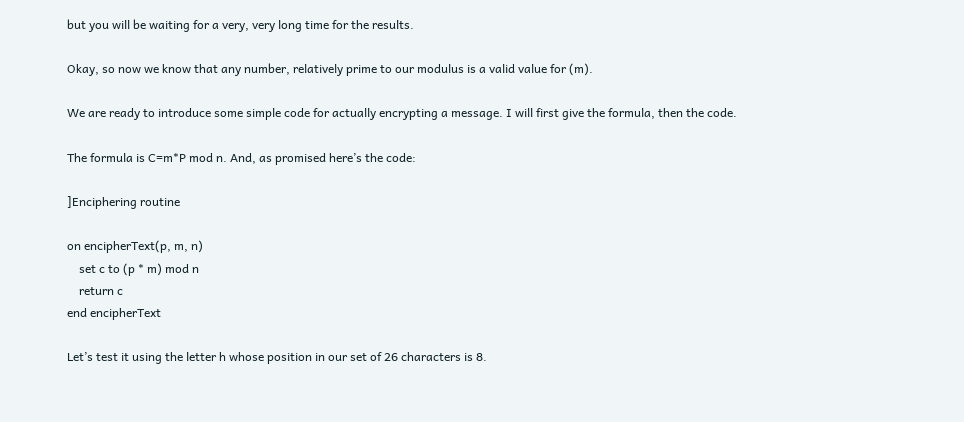but you will be waiting for a very, very long time for the results.

Okay, so now we know that any number, relatively prime to our modulus is a valid value for (m).

We are ready to introduce some simple code for actually encrypting a message. I will first give the formula, then the code.

The formula is C=m*P mod n. And, as promised here’s the code:

]Enciphering routine

on encipherText(p, m, n)
    set c to (p * m) mod n
    return c
end encipherText

Let’s test it using the letter h whose position in our set of 26 characters is 8.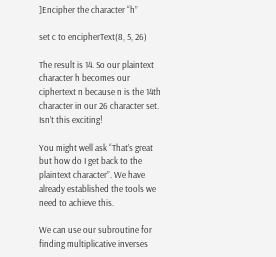]Encipher the character “h”

set c to encipherText(8, 5, 26)

The result is 14. So our plaintext character h becomes our ciphertext n because n is the 14th character in our 26 character set. Isn’t this exciting!

You might well ask “That’s great but how do I get back to the plaintext character”. We have already established the tools we need to achieve this.

We can use our subroutine for finding multiplicative inverses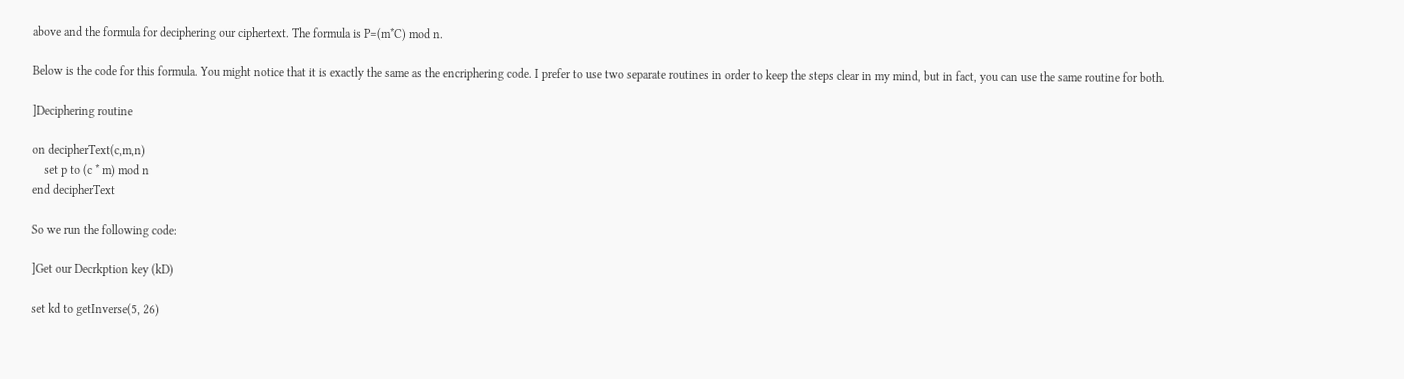above and the formula for deciphering our ciphertext. The formula is P=(m*C) mod n.

Below is the code for this formula. You might notice that it is exactly the same as the encriphering code. I prefer to use two separate routines in order to keep the steps clear in my mind, but in fact, you can use the same routine for both.

]Deciphering routine

on decipherText(c,m,n)
    set p to (c * m) mod n
end decipherText

So we run the following code:

]Get our Decrkption key (kD)

set kd to getInverse(5, 26)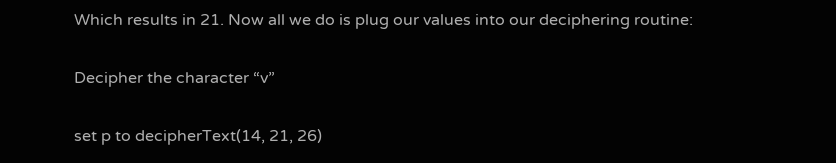Which results in 21. Now all we do is plug our values into our deciphering routine:

Decipher the character “v”

set p to decipherText(14, 21, 26)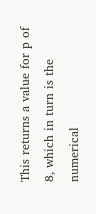This returns a value for p of 8, which in turn is the numerical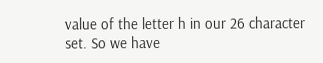value of the letter h in our 26 character set. So we have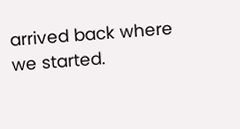arrived back where we started.